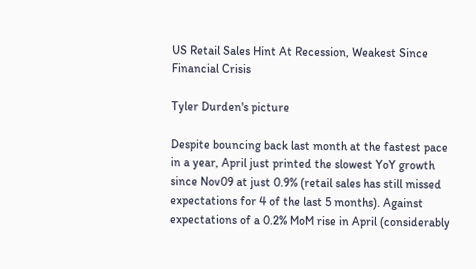US Retail Sales Hint At Recession, Weakest Since Financial Crisis

Tyler Durden's picture

Despite bouncing back last month at the fastest pace in a year, April just printed the slowest YoY growth since Nov09 at just 0.9% (retail sales has still missed expectations for 4 of the last 5 months). Against expectations of a 0.2% MoM rise in April (considerably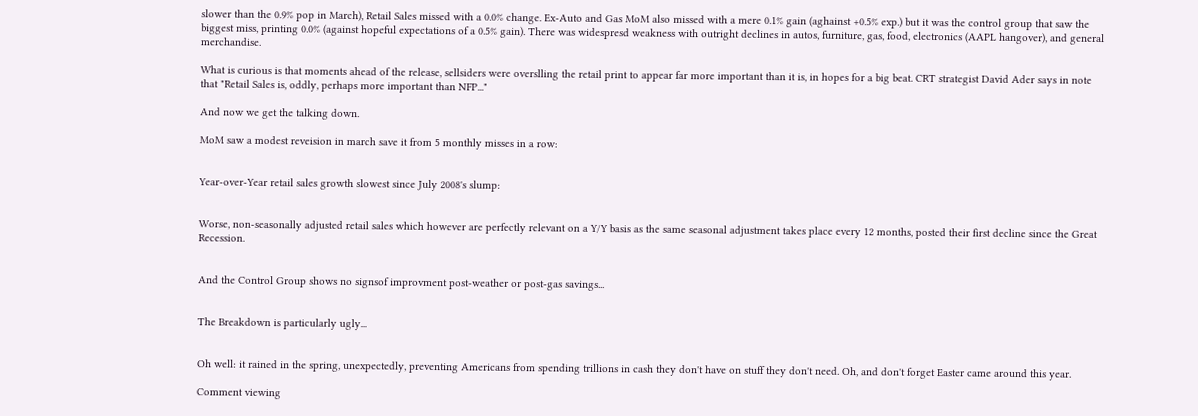slower than the 0.9% pop in March), Retail Sales missed with a 0.0% change. Ex-Auto and Gas MoM also missed with a mere 0.1% gain (aghainst +0.5% exp.) but it was the control group that saw the biggest miss, printing 0.0% (against hopeful expectations of a 0.5% gain). There was widespresd weakness with outright declines in autos, furniture, gas, food, electronics (AAPL hangover), and general merchandise.

What is curious is that moments ahead of the release, sellsiders were overslling the retail print to appear far more important than it is, in hopes for a big beat. CRT strategist David Ader says in note that "Retail Sales is, oddly, perhaps more important than NFP..."

And now we get the talking down.

MoM saw a modest reveision in march save it from 5 monthly misses in a row:


Year-over-Year retail sales growth slowest since July 2008's slump:


Worse, non-seasonally adjusted retail sales which however are perfectly relevant on a Y/Y basis as the same seasonal adjustment takes place every 12 months, posted their first decline since the Great Recession.


And the Control Group shows no signsof improvment post-weather or post-gas savings...


The Breakdown is particularly ugly...


Oh well: it rained in the spring, unexpectedly, preventing Americans from spending trillions in cash they don't have on stuff they don't need. Oh, and don't forget Easter came around this year.

Comment viewing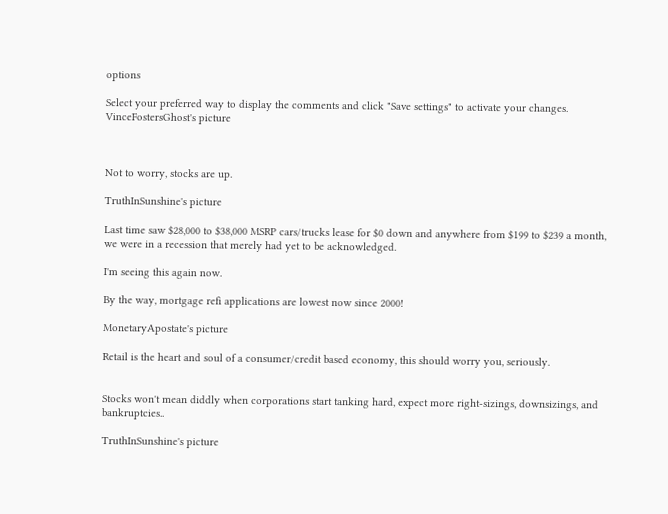options

Select your preferred way to display the comments and click "Save settings" to activate your changes.
VinceFostersGhost's picture



Not to worry, stocks are up.

TruthInSunshine's picture

Last time saw $28,000 to $38,000 MSRP cars/trucks lease for $0 down and anywhere from $199 to $239 a month, we were in a recession that merely had yet to be acknowledged.

I'm seeing this again now.

By the way, mortgage refi applications are lowest now since 2000!

MonetaryApostate's picture

Retail is the heart and soul of a consumer/credit based economy, this should worry you, seriously.


Stocks won't mean diddly when corporations start tanking hard, expect more right-sizings, downsizings, and bankruptcies..

TruthInSunshine's picture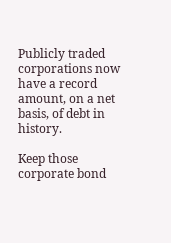Publicly traded corporations now have a record amount, on a net basis, of debt in history.

Keep those corporate bond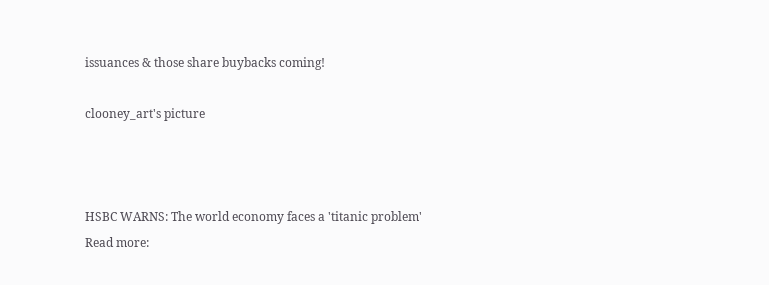issuances & those share buybacks coming!

clooney_art's picture



HSBC WARNS: The world economy faces a 'titanic problem' Read more: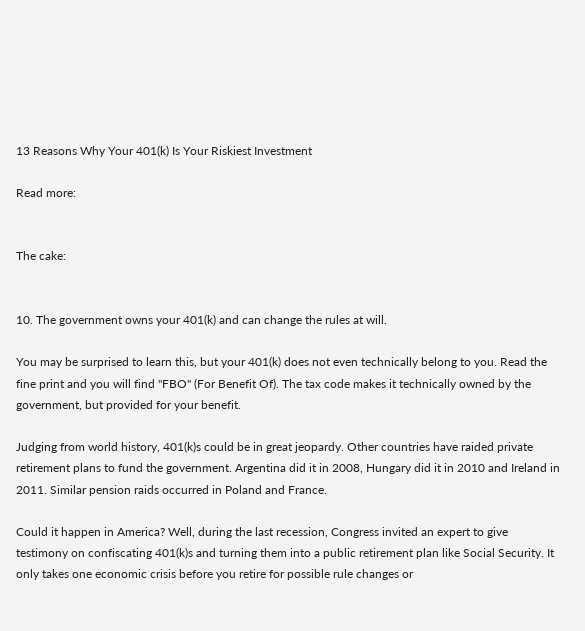13 Reasons Why Your 401(k) Is Your Riskiest Investment

Read more:


The cake:


10. The government owns your 401(k) and can change the rules at will.

You may be surprised to learn this, but your 401(k) does not even technically belong to you. Read the fine print and you will find "FBO" (For Benefit Of). The tax code makes it technically owned by the government, but provided for your benefit.

Judging from world history, 401(k)s could be in great jeopardy. Other countries have raided private retirement plans to fund the government. Argentina did it in 2008, Hungary did it in 2010 and Ireland in 2011. Similar pension raids occurred in Poland and France.

Could it happen in America? Well, during the last recession, Congress invited an expert to give testimony on confiscating 401(k)s and turning them into a public retirement plan like Social Security. It only takes one economic crisis before you retire for possible rule changes or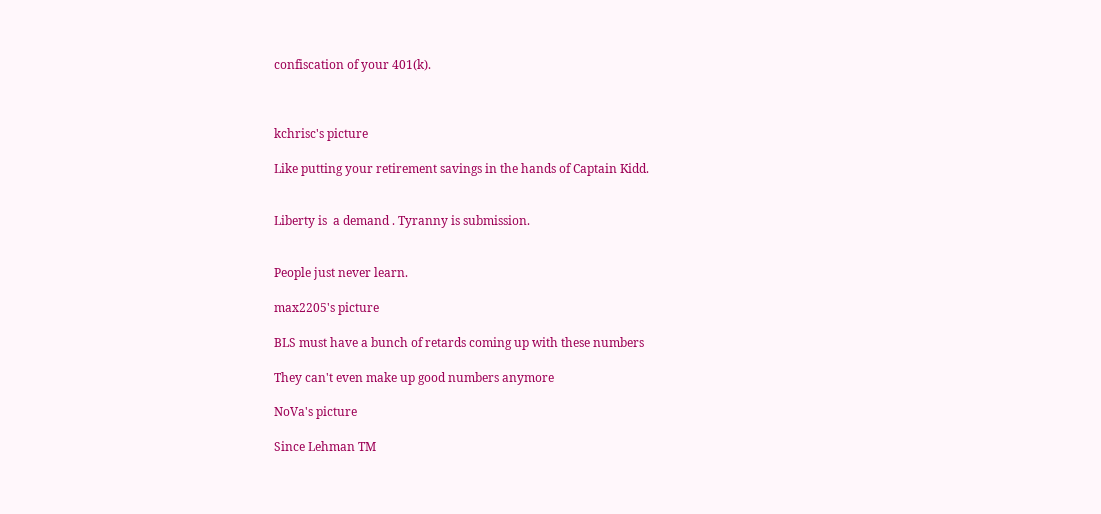confiscation of your 401(k).



kchrisc's picture

Like putting your retirement savings in the hands of Captain Kidd.


Liberty is  a demand . Tyranny is submission.


People just never learn.

max2205's picture

BLS must have a bunch of retards coming up with these numbers

They can't even make up good numbers anymore

NoVa's picture

Since Lehman TM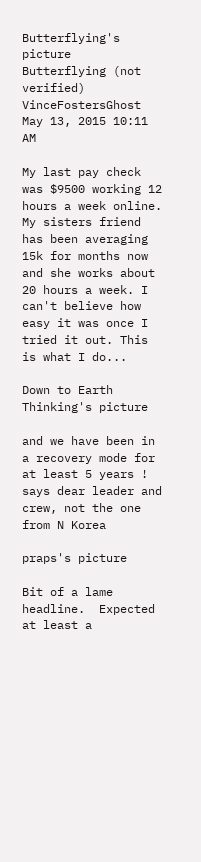Butterflying's picture
Butterflying (not verified) VinceFostersGhost May 13, 2015 10:11 AM

My last pay check was $9500 working 12 hours a week online. My sisters friend has been averaging 15k for months now and she works about 20 hours a week. I can't believe how easy it was once I tried it out. This is what I do...

Down to Earth Thinking's picture

and we have been in a recovery mode for at least 5 years ! says dear leader and crew, not the one from N Korea

praps's picture

Bit of a lame headline.  Expected at least a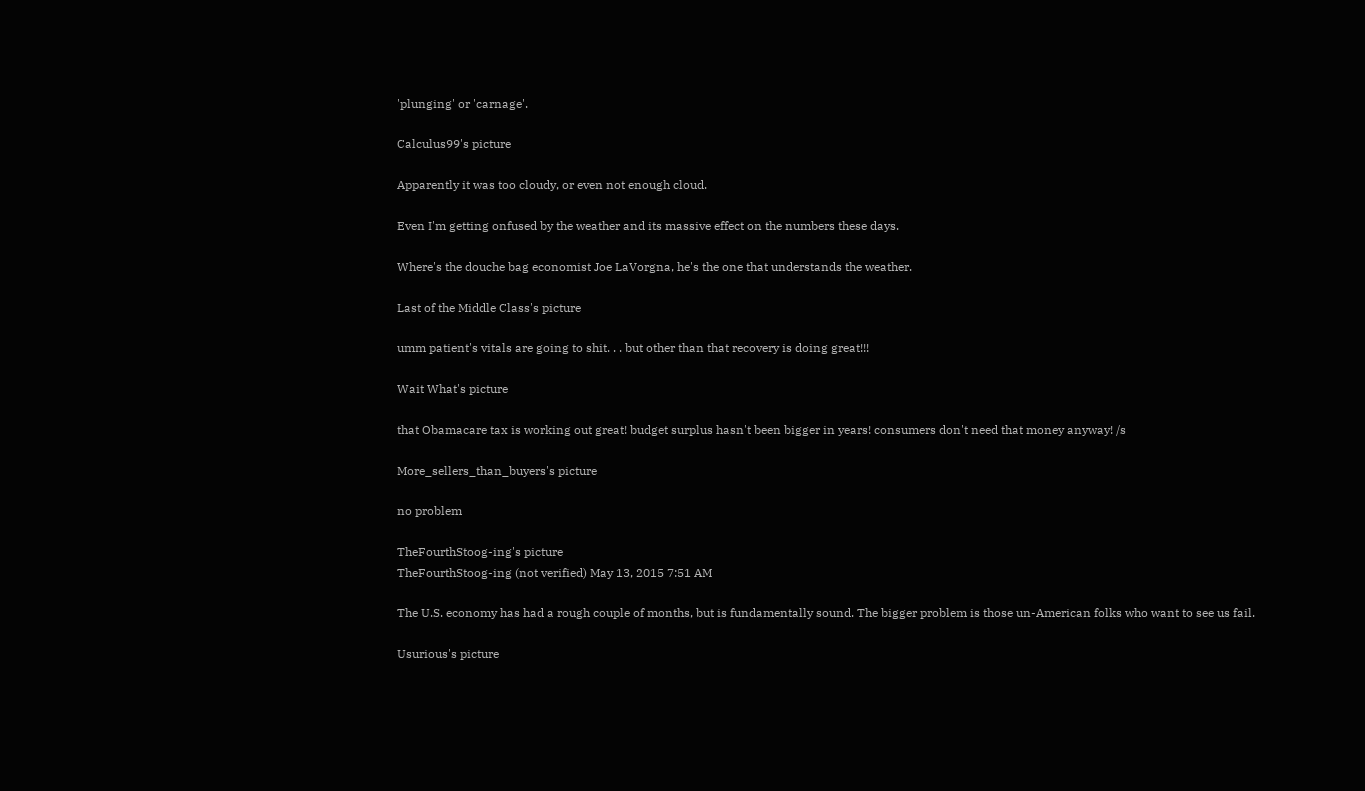'plunging' or 'carnage'.

Calculus99's picture

Apparently it was too cloudy, or even not enough cloud.

Even I'm getting onfused by the weather and its massive effect on the numbers these days.

Where's the douche bag economist Joe LaVorgna, he's the one that understands the weather.

Last of the Middle Class's picture

umm patient's vitals are going to shit. . . but other than that recovery is doing great!!!

Wait What's picture

that Obamacare tax is working out great! budget surplus hasn't been bigger in years! consumers don't need that money anyway! /s

More_sellers_than_buyers's picture

no problem

TheFourthStoog-ing's picture
TheFourthStoog-ing (not verified) May 13, 2015 7:51 AM

The U.S. economy has had a rough couple of months, but is fundamentally sound. The bigger problem is those un-American folks who want to see us fail.

Usurious's picture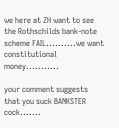we here at ZH want to see the Rothschilds bank-note scheme FAIL..........we want constitutional money...........

your comment suggests that you suck BANKSTER cock.......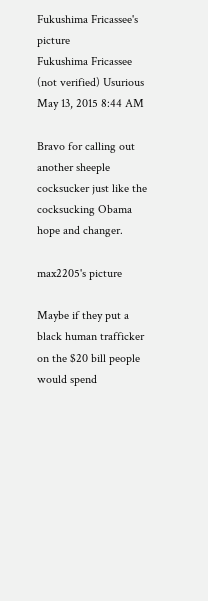Fukushima Fricassee's picture
Fukushima Fricassee (not verified) Usurious May 13, 2015 8:44 AM

Bravo for calling out another sheeple cocksucker just like the cocksucking Obama hope and changer.

max2205's picture

Maybe if they put a black human trafficker on the $20 bill people would spend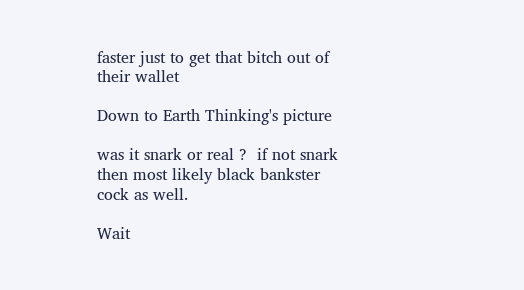faster just to get that bitch out of their wallet

Down to Earth Thinking's picture

was it snark or real ?  if not snark then most likely black bankster cock as well.

Wait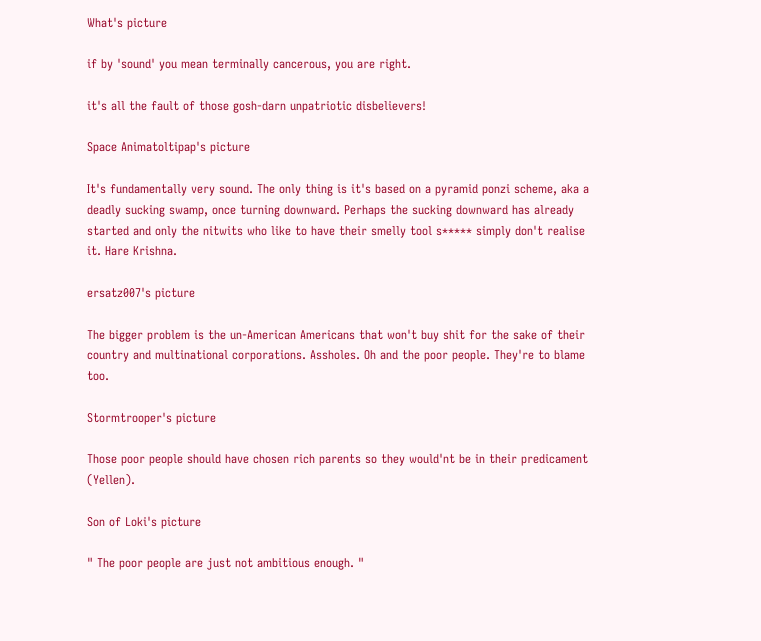What's picture

if by 'sound' you mean terminally cancerous, you are right.

it's all the fault of those gosh-darn unpatriotic disbelievers!

Space Animatoltipap's picture

It's fundamentally very sound. The only thing is it's based on a pyramid ponzi scheme, aka a deadly sucking swamp, once turning downward. Perhaps the sucking downward has already started and only the nitwits who like to have their smelly tool s***** simply don't realise it. Hare Krishna.

ersatz007's picture

The bigger problem is the un-American Americans that won't buy shit for the sake of their country and multinational corporations. Assholes. Oh and the poor people. They're to blame too.

Stormtrooper's picture

Those poor people should have chosen rich parents so they would'nt be in their predicament (Yellen).

Son of Loki's picture

" The poor people are just not ambitious enough. "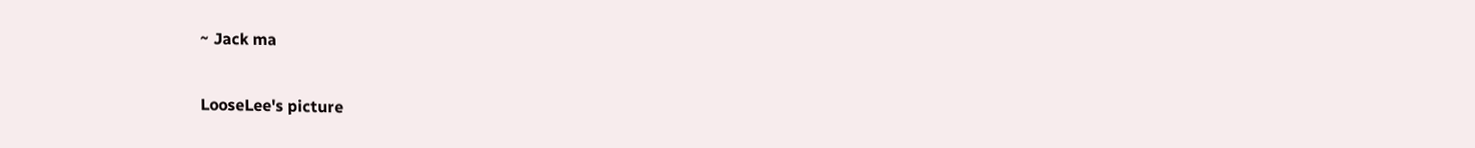~ Jack ma

LooseLee's picture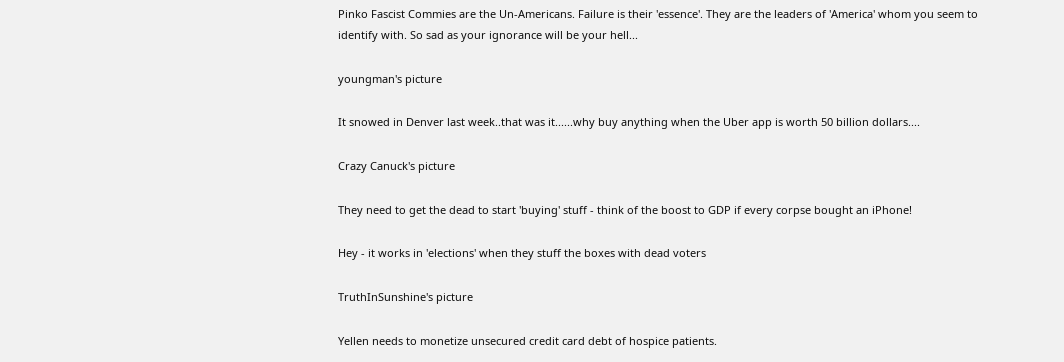Pinko Fascist Commies are the Un-Americans. Failure is their 'essence'. They are the leaders of 'America' whom you seem to identify with. So sad as your ignorance will be your hell...

youngman's picture

It snowed in Denver last week..that was it......why buy anything when the Uber app is worth 50 billion dollars....

Crazy Canuck's picture

They need to get the dead to start 'buying' stuff - think of the boost to GDP if every corpse bought an iPhone!

Hey - it works in 'elections' when they stuff the boxes with dead voters

TruthInSunshine's picture

Yellen needs to monetize unsecured credit card debt of hospice patients.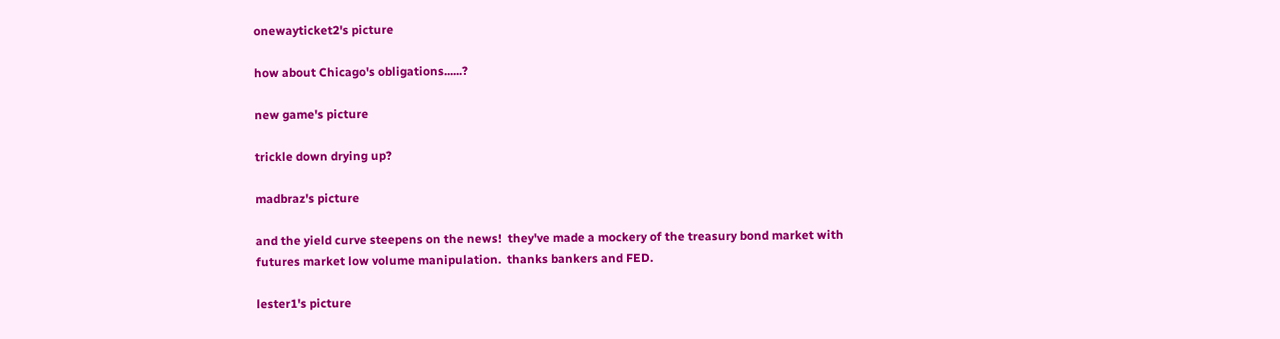onewayticket2's picture

how about Chicago's obligations......?

new game's picture

trickle down drying up?

madbraz's picture

and the yield curve steepens on the news!  they've made a mockery of the treasury bond market with futures market low volume manipulation.  thanks bankers and FED.

lester1's picture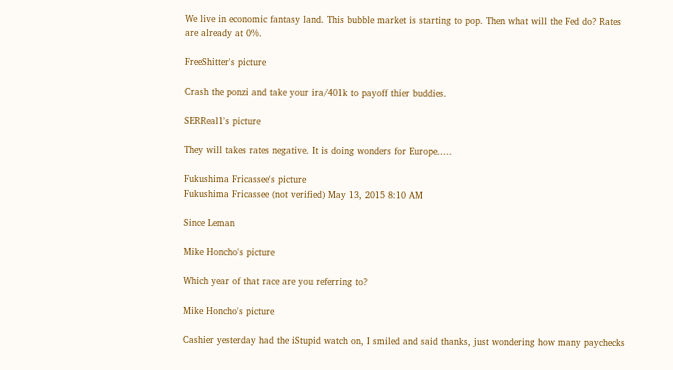We live in economic fantasy land. This bubble market is starting to pop. Then what will the Fed do? Rates are already at 0%.

FreeShitter's picture

Crash the ponzi and take your ira/401k to payoff thier buddies.

SERReal1's picture

They will takes rates negative. It is doing wonders for Europe.....

Fukushima Fricassee's picture
Fukushima Fricassee (not verified) May 13, 2015 8:10 AM

Since Leman

Mike Honcho's picture

Which year of that race are you referring to?

Mike Honcho's picture

Cashier yesterday had the iStupid watch on, I smiled and said thanks, just wondering how many paychecks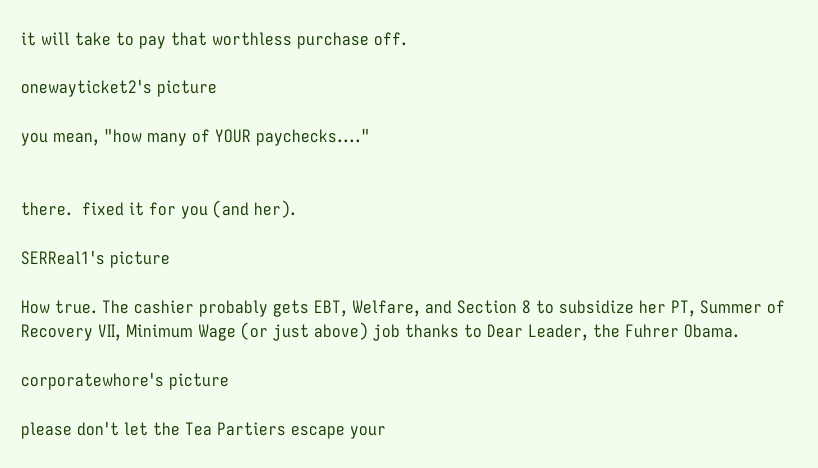it will take to pay that worthless purchase off.

onewayticket2's picture

you mean, "how many of YOUR paychecks...."


there.  fixed it for you (and her).

SERReal1's picture

How true. The cashier probably gets EBT, Welfare, and Section 8 to subsidize her PT, Summer of Recovery VII, Minimum Wage (or just above) job thanks to Dear Leader, the Fuhrer Obama.

corporatewhore's picture

please don't let the Tea Partiers escape your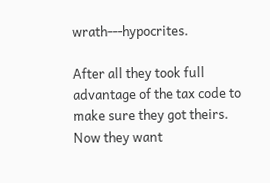wrath---hypocrites.

After all they took full advantage of the tax code to make sure they got theirs.  Now they want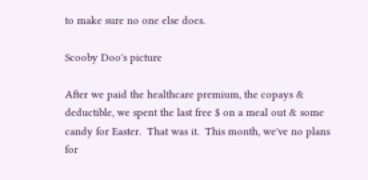to make sure no one else does.

Scooby Doo's picture

After we paid the healthcare premium, the copays & deductible, we spent the last free $ on a meal out & some candy for Easter.  That was it.  This month, we've no plans for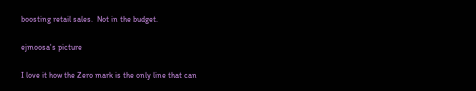boosting retail sales.  Not in the budget.

ejmoosa's picture

I love it how the Zero mark is the only line that can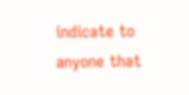indicate to anyone that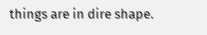things are in dire shape.